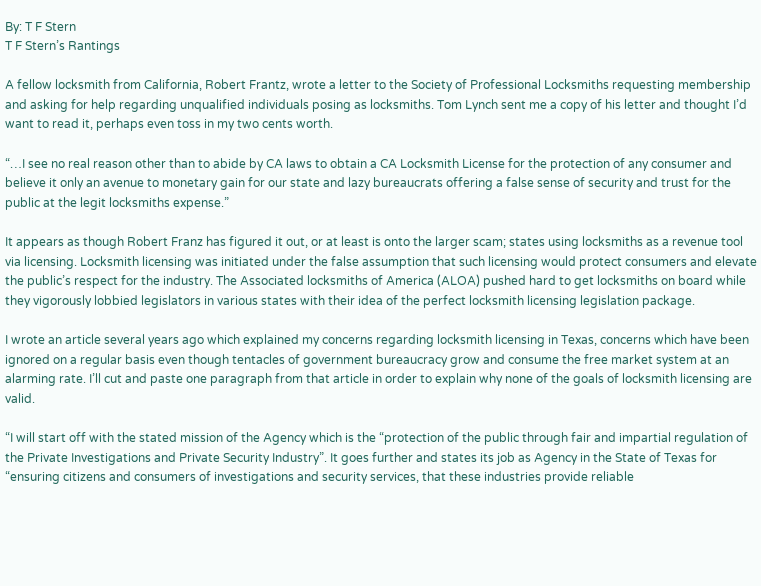By: T F Stern
T F Stern’s Rantings

A fellow locksmith from California, Robert Frantz, wrote a letter to the Society of Professional Locksmiths requesting membership and asking for help regarding unqualified individuals posing as locksmiths. Tom Lynch sent me a copy of his letter and thought I’d want to read it, perhaps even toss in my two cents worth.

“…I see no real reason other than to abide by CA laws to obtain a CA Locksmith License for the protection of any consumer and believe it only an avenue to monetary gain for our state and lazy bureaucrats offering a false sense of security and trust for the public at the legit locksmiths expense.”

It appears as though Robert Franz has figured it out, or at least is onto the larger scam; states using locksmiths as a revenue tool via licensing. Locksmith licensing was initiated under the false assumption that such licensing would protect consumers and elevate the public’s respect for the industry. The Associated locksmiths of America (ALOA) pushed hard to get locksmiths on board while they vigorously lobbied legislators in various states with their idea of the perfect locksmith licensing legislation package.

I wrote an article several years ago which explained my concerns regarding locksmith licensing in Texas, concerns which have been ignored on a regular basis even though tentacles of government bureaucracy grow and consume the free market system at an alarming rate. I’ll cut and paste one paragraph from that article in order to explain why none of the goals of locksmith licensing are valid.

“I will start off with the stated mission of the Agency which is the “protection of the public through fair and impartial regulation of the Private Investigations and Private Security Industry”. It goes further and states its job as Agency in the State of Texas for “ensuring citizens and consumers of investigations and security services, that these industries provide reliable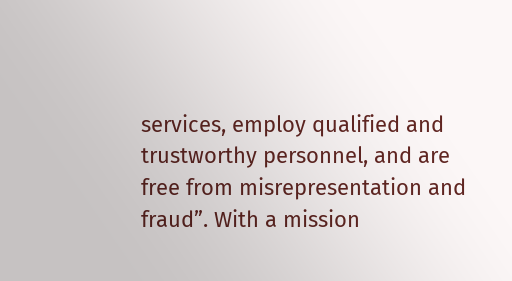services, employ qualified and trustworthy personnel, and are free from misrepresentation and fraud”. With a mission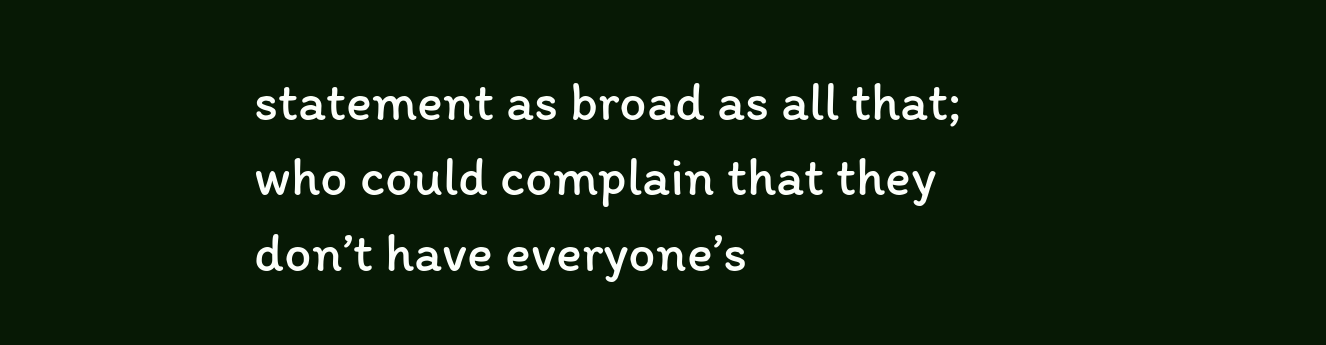statement as broad as all that; who could complain that they don’t have everyone’s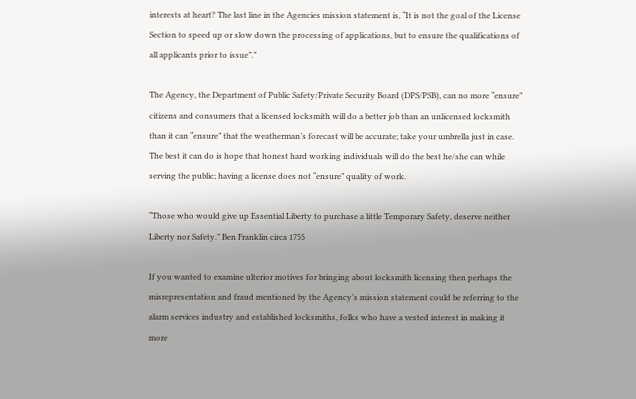interests at heart? The last line in the Agencies mission statement is, “It is not the goal of the License Section to speed up or slow down the processing of applications, but to ensure the qualifications of all applicants prior to issue”.”

The Agency, the Department of Public Safety/Private Security Board (DPS/PSB), can no more “ensure” citizens and consumers that a licensed locksmith will do a better job than an unlicensed locksmith than it can “ensure” that the weatherman’s forecast will be accurate; take your umbrella just in case. The best it can do is hope that honest hard working individuals will do the best he/she can while serving the public; having a license does not “ensure” quality of work.

“Those who would give up Essential Liberty to purchase a little Temporary Safety, deserve neither Liberty nor Safety.” Ben Franklin circa 1755

If you wanted to examine ulterior motives for bringing about locksmith licensing then perhaps the misrepresentation and fraud mentioned by the Agency’s mission statement could be referring to the alarm services industry and established locksmiths, folks who have a vested interest in making it more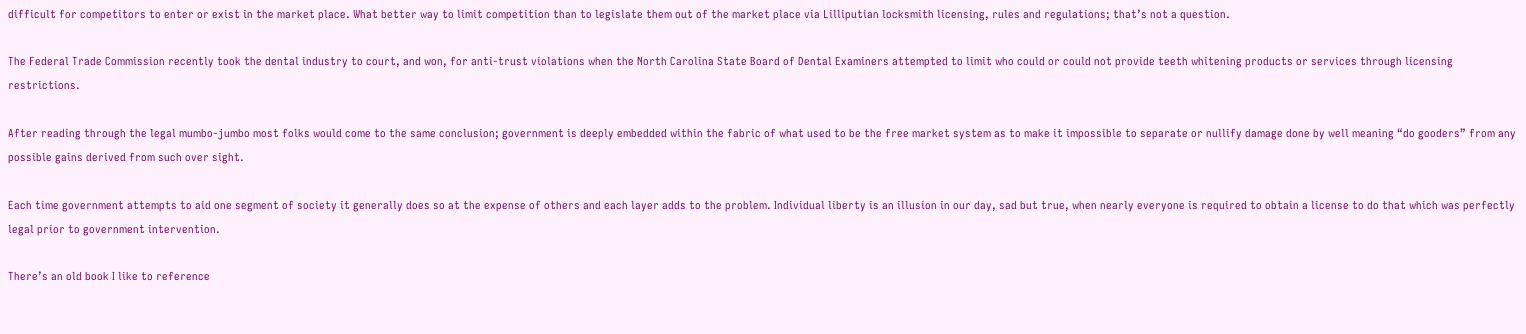difficult for competitors to enter or exist in the market place. What better way to limit competition than to legislate them out of the market place via Lilliputian locksmith licensing, rules and regulations; that’s not a question.

The Federal Trade Commission recently took the dental industry to court, and won, for anti-trust violations when the North Carolina State Board of Dental Examiners attempted to limit who could or could not provide teeth whitening products or services through licensing restrictions.

After reading through the legal mumbo-jumbo most folks would come to the same conclusion; government is deeply embedded within the fabric of what used to be the free market system as to make it impossible to separate or nullify damage done by well meaning “do gooders” from any possible gains derived from such over sight.

Each time government attempts to aid one segment of society it generally does so at the expense of others and each layer adds to the problem. Individual liberty is an illusion in our day, sad but true, when nearly everyone is required to obtain a license to do that which was perfectly legal prior to government intervention.

There’s an old book I like to reference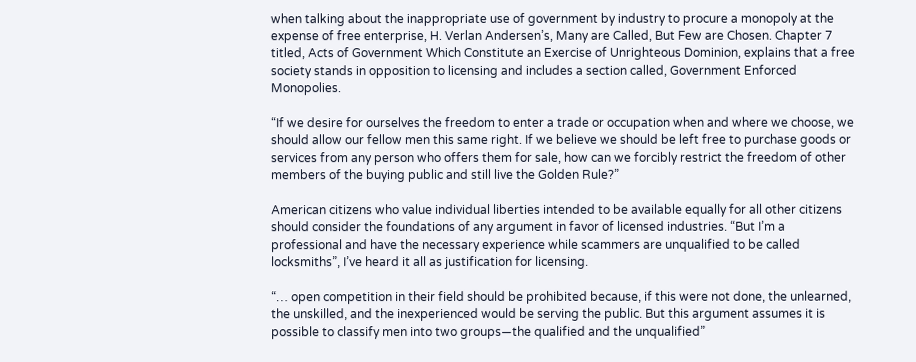when talking about the inappropriate use of government by industry to procure a monopoly at the expense of free enterprise, H. Verlan Andersen’s, Many are Called, But Few are Chosen. Chapter 7 titled, Acts of Government Which Constitute an Exercise of Unrighteous Dominion, explains that a free society stands in opposition to licensing and includes a section called, Government Enforced Monopolies.

“If we desire for ourselves the freedom to enter a trade or occupation when and where we choose, we should allow our fellow men this same right. If we believe we should be left free to purchase goods or services from any person who offers them for sale, how can we forcibly restrict the freedom of other members of the buying public and still live the Golden Rule?”

American citizens who value individual liberties intended to be available equally for all other citizens should consider the foundations of any argument in favor of licensed industries. “But I’m a professional and have the necessary experience while scammers are unqualified to be called locksmiths”, I’ve heard it all as justification for licensing.

“… open competition in their field should be prohibited because, if this were not done, the unlearned, the unskilled, and the inexperienced would be serving the public. But this argument assumes it is possible to classify men into two groups—the qualified and the unqualified”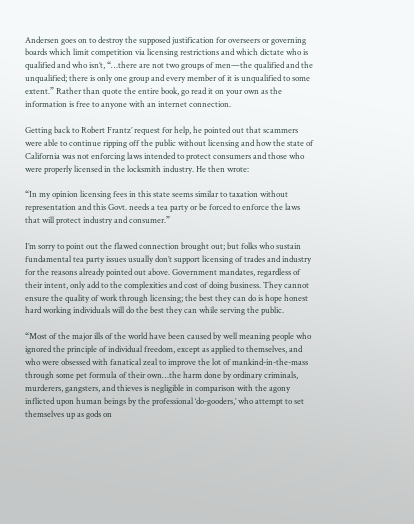Andersen goes on to destroy the supposed justification for overseers or governing boards which limit competition via licensing restrictions and which dictate who is qualified and who isn’t, “…there are not two groups of men—the qualified and the unqualified; there is only one group and every member of it is unqualified to some extent.” Rather than quote the entire book, go read it on your own as the information is free to anyone with an internet connection.

Getting back to Robert Frantz’ request for help, he pointed out that scammers were able to continue ripping off the public without licensing and how the state of California was not enforcing laws intended to protect consumers and those who were properly licensed in the locksmith industry. He then wrote:

“In my opinion licensing fees in this state seems similar to taxation without representation and this Govt. needs a tea party or be forced to enforce the laws that will protect industry and consumer.”

I’m sorry to point out the flawed connection brought out; but folks who sustain fundamental tea party issues usually don’t support licensing of trades and industry for the reasons already pointed out above. Government mandates, regardless of their intent, only add to the complexities and cost of doing business. They cannot ensure the quality of work through licensing; the best they can do is hope honest hard working individuals will do the best they can while serving the public.

“Most of the major ills of the world have been caused by well meaning people who ignored the principle of individual freedom, except as applied to themselves, and who were obsessed with fanatical zeal to improve the lot of mankind-in-the-mass through some pet formula of their own…the harm done by ordinary criminals, murderers, gangsters, and thieves is negligible in comparison with the agony inflicted upon human beings by the professional ‘do-gooders,’ who attempt to set themselves up as gods on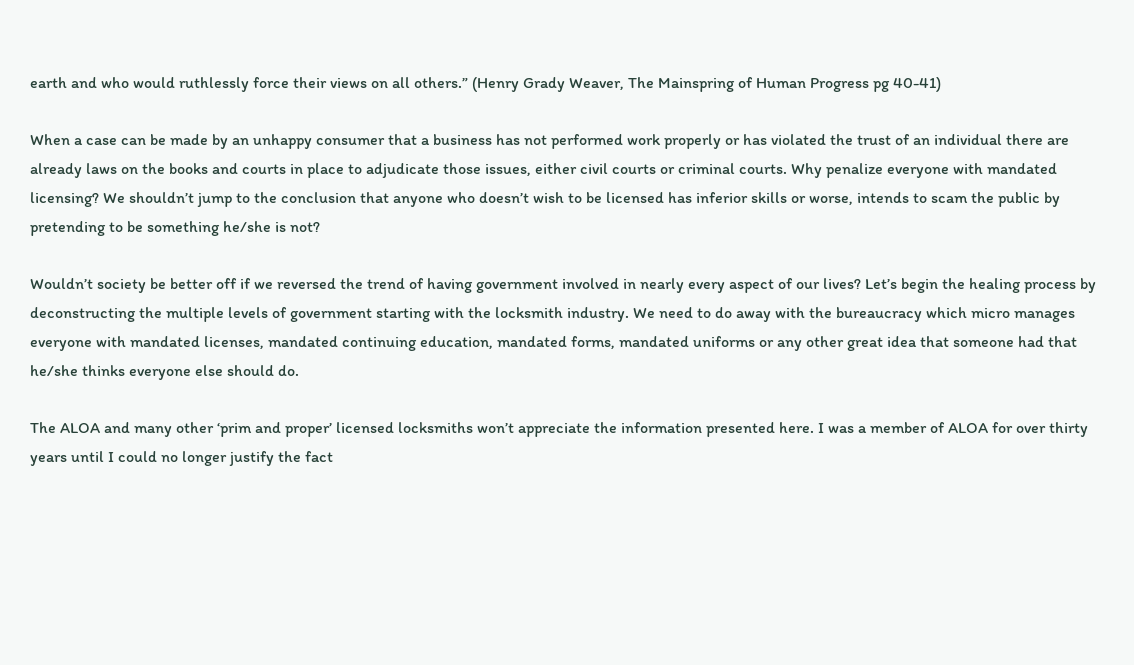earth and who would ruthlessly force their views on all others.” (Henry Grady Weaver, The Mainspring of Human Progress pg 40-41)

When a case can be made by an unhappy consumer that a business has not performed work properly or has violated the trust of an individual there are already laws on the books and courts in place to adjudicate those issues, either civil courts or criminal courts. Why penalize everyone with mandated licensing? We shouldn’t jump to the conclusion that anyone who doesn’t wish to be licensed has inferior skills or worse, intends to scam the public by pretending to be something he/she is not?

Wouldn’t society be better off if we reversed the trend of having government involved in nearly every aspect of our lives? Let’s begin the healing process by deconstructing the multiple levels of government starting with the locksmith industry. We need to do away with the bureaucracy which micro manages everyone with mandated licenses, mandated continuing education, mandated forms, mandated uniforms or any other great idea that someone had that he/she thinks everyone else should do.

The ALOA and many other ‘prim and proper’ licensed locksmiths won’t appreciate the information presented here. I was a member of ALOA for over thirty years until I could no longer justify the fact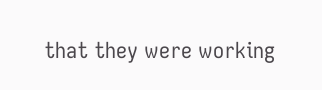that they were working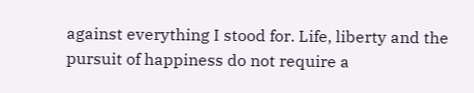against everything I stood for. Life, liberty and the pursuit of happiness do not require a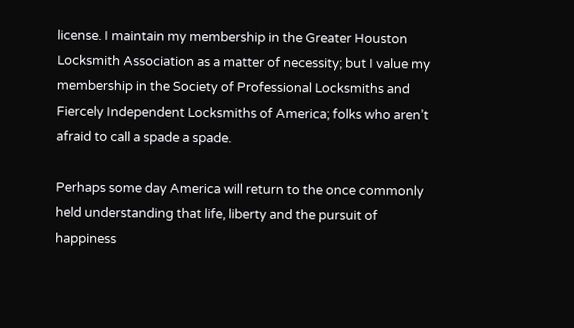license. I maintain my membership in the Greater Houston Locksmith Association as a matter of necessity; but I value my membership in the Society of Professional Locksmiths and Fiercely Independent Locksmiths of America; folks who aren’t afraid to call a spade a spade.

Perhaps some day America will return to the once commonly held understanding that life, liberty and the pursuit of happiness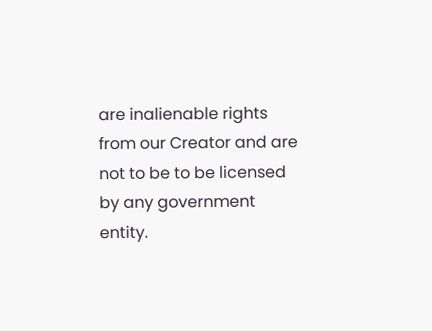are inalienable rights from our Creator and are not to be to be licensed by any government entity.